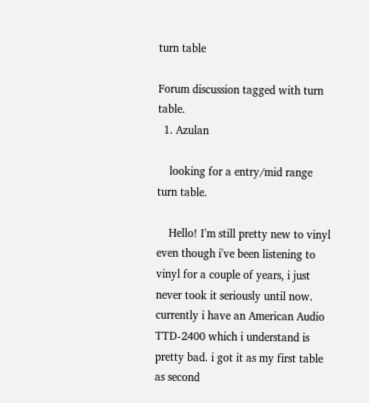turn table

Forum discussion tagged with turn table.
  1. Azulan

    looking for a entry/mid range turn table.

    Hello! I'm still pretty new to vinyl even though i've been listening to vinyl for a couple of years, i just never took it seriously until now. currently i have an American Audio TTD-2400 which i understand is pretty bad. i got it as my first table as second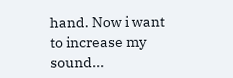hand. Now i want to increase my sound...